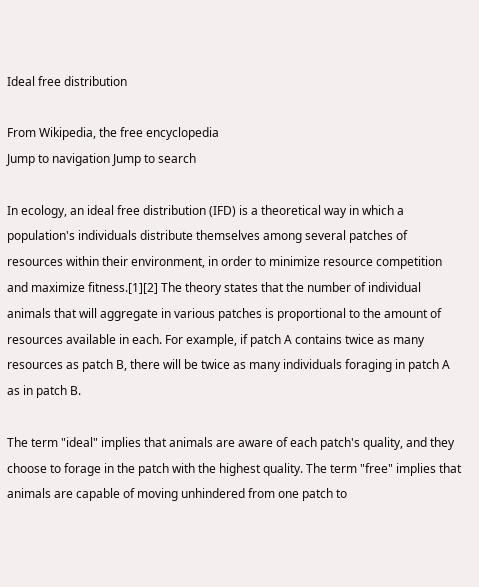Ideal free distribution

From Wikipedia, the free encyclopedia
Jump to navigation Jump to search

In ecology, an ideal free distribution (IFD) is a theoretical way in which a population's individuals distribute themselves among several patches of resources within their environment, in order to minimize resource competition and maximize fitness.[1][2] The theory states that the number of individual animals that will aggregate in various patches is proportional to the amount of resources available in each. For example, if patch A contains twice as many resources as patch B, there will be twice as many individuals foraging in patch A as in patch B.

The term "ideal" implies that animals are aware of each patch's quality, and they choose to forage in the patch with the highest quality. The term "free" implies that animals are capable of moving unhindered from one patch to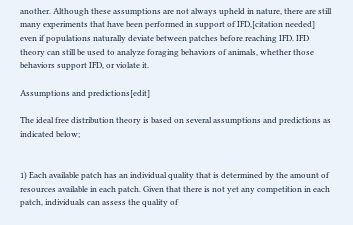another. Although these assumptions are not always upheld in nature, there are still many experiments that have been performed in support of IFD,[citation needed] even if populations naturally deviate between patches before reaching IFD. IFD theory can still be used to analyze foraging behaviors of animals, whether those behaviors support IFD, or violate it.

Assumptions and predictions[edit]

The ideal free distribution theory is based on several assumptions and predictions as indicated below;


1) Each available patch has an individual quality that is determined by the amount of resources available in each patch. Given that there is not yet any competition in each patch, individuals can assess the quality of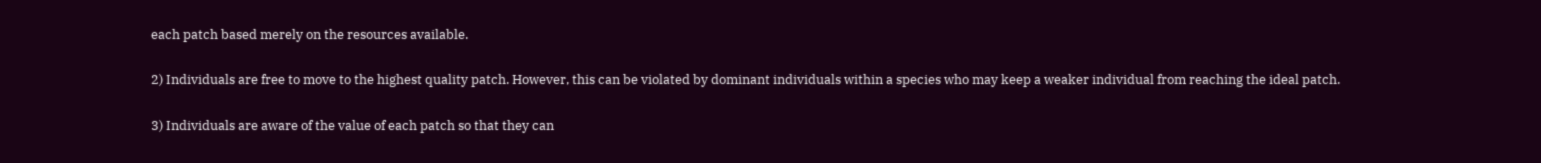each patch based merely on the resources available.

2) Individuals are free to move to the highest quality patch. However, this can be violated by dominant individuals within a species who may keep a weaker individual from reaching the ideal patch.

3) Individuals are aware of the value of each patch so that they can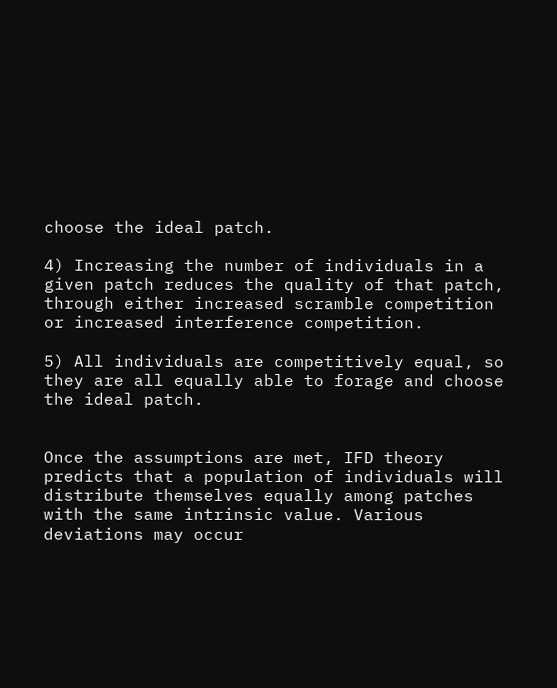choose the ideal patch.

4) Increasing the number of individuals in a given patch reduces the quality of that patch, through either increased scramble competition or increased interference competition.

5) All individuals are competitively equal, so they are all equally able to forage and choose the ideal patch.


Once the assumptions are met, IFD theory predicts that a population of individuals will distribute themselves equally among patches with the same intrinsic value. Various deviations may occur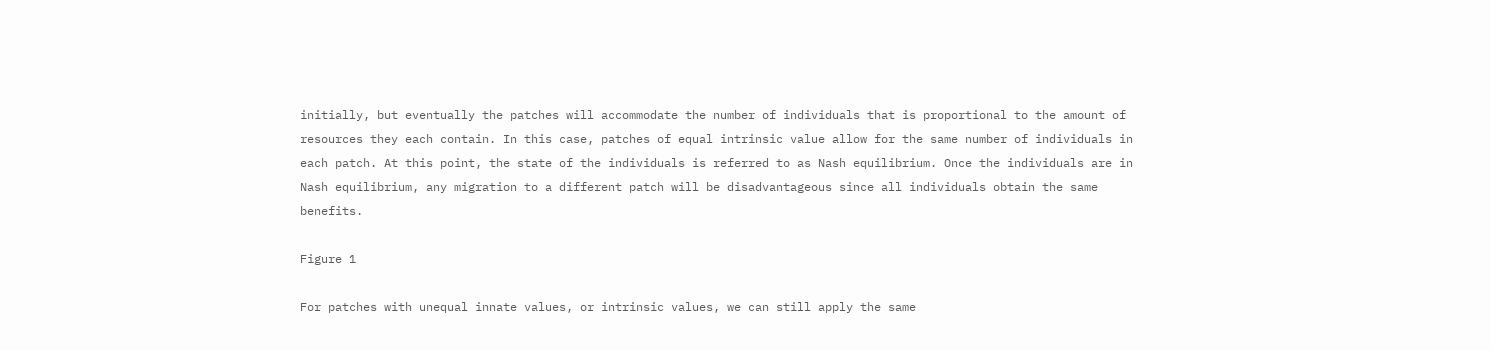initially, but eventually the patches will accommodate the number of individuals that is proportional to the amount of resources they each contain. In this case, patches of equal intrinsic value allow for the same number of individuals in each patch. At this point, the state of the individuals is referred to as Nash equilibrium. Once the individuals are in Nash equilibrium, any migration to a different patch will be disadvantageous since all individuals obtain the same benefits.

Figure 1

For patches with unequal innate values, or intrinsic values, we can still apply the same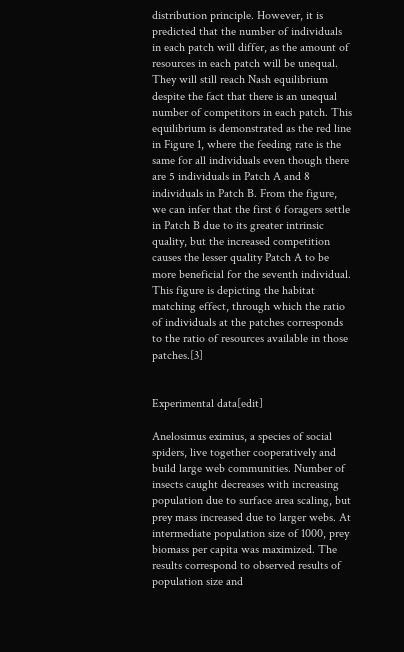distribution principle. However, it is predicted that the number of individuals in each patch will differ, as the amount of resources in each patch will be unequal. They will still reach Nash equilibrium despite the fact that there is an unequal number of competitors in each patch. This equilibrium is demonstrated as the red line in Figure 1, where the feeding rate is the same for all individuals even though there are 5 individuals in Patch A and 8 individuals in Patch B. From the figure, we can infer that the first 6 foragers settle in Patch B due to its greater intrinsic quality, but the increased competition causes the lesser quality Patch A to be more beneficial for the seventh individual. This figure is depicting the habitat matching effect, through which the ratio of individuals at the patches corresponds to the ratio of resources available in those patches.[3]


Experimental data[edit]

Anelosimus eximius, a species of social spiders, live together cooperatively and build large web communities. Number of insects caught decreases with increasing population due to surface area scaling, but prey mass increased due to larger webs. At intermediate population size of 1000, prey biomass per capita was maximized. The results correspond to observed results of population size and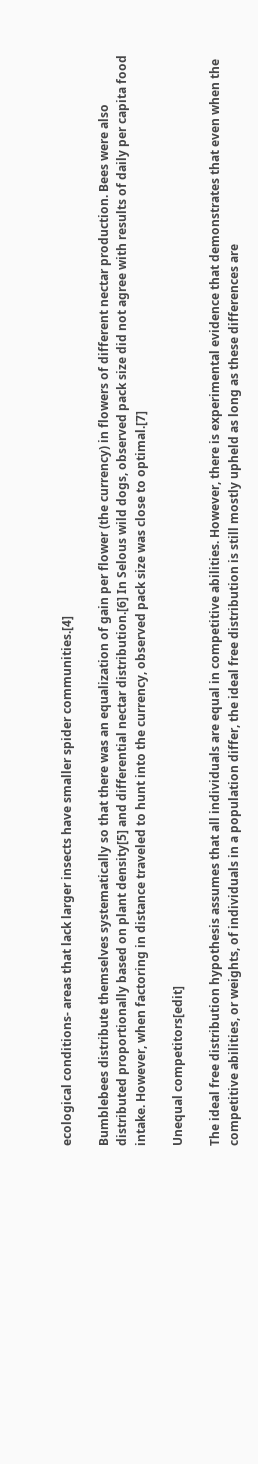ecological conditions- areas that lack larger insects have smaller spider communities.[4]

Bumblebees distribute themselves systematically so that there was an equalization of gain per flower (the currency) in flowers of different nectar production. Bees were also distributed proportionally based on plant density[5] and differential nectar distribution.[6] In Selous wild dogs, observed pack size did not agree with results of daily per capita food intake. However, when factoring in distance traveled to hunt into the currency, observed pack size was close to optimal.[7]

Unequal competitors[edit]

The ideal free distribution hypothesis assumes that all individuals are equal in competitive abilities. However, there is experimental evidence that demonstrates that even when the competitive abilities, or weights, of individuals in a population differ, the ideal free distribution is still mostly upheld as long as these differences are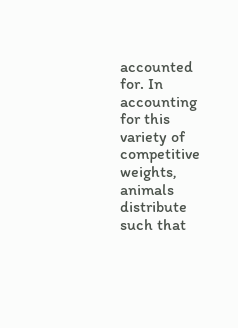accounted for. In accounting for this variety of competitive weights, animals distribute such that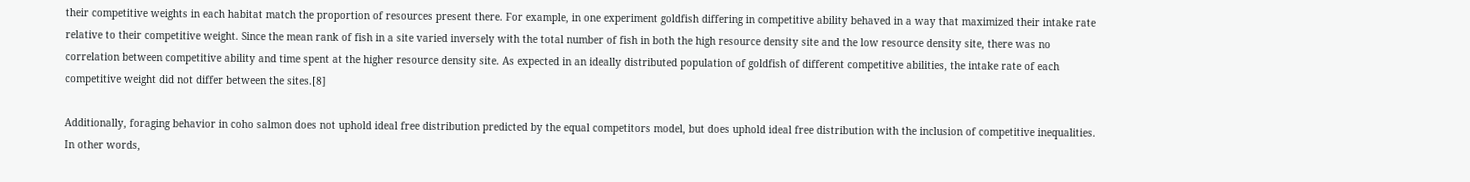their competitive weights in each habitat match the proportion of resources present there. For example, in one experiment goldfish differing in competitive ability behaved in a way that maximized their intake rate relative to their competitive weight. Since the mean rank of fish in a site varied inversely with the total number of fish in both the high resource density site and the low resource density site, there was no correlation between competitive ability and time spent at the higher resource density site. As expected in an ideally distributed population of goldfish of different competitive abilities, the intake rate of each competitive weight did not differ between the sites.[8]

Additionally, foraging behavior in coho salmon does not uphold ideal free distribution predicted by the equal competitors model, but does uphold ideal free distribution with the inclusion of competitive inequalities. In other words,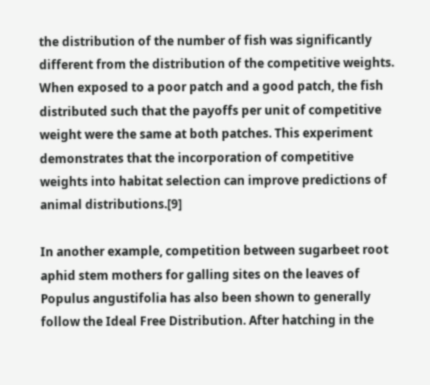the distribution of the number of fish was significantly different from the distribution of the competitive weights. When exposed to a poor patch and a good patch, the fish distributed such that the payoffs per unit of competitive weight were the same at both patches. This experiment demonstrates that the incorporation of competitive weights into habitat selection can improve predictions of animal distributions.[9]

In another example, competition between sugarbeet root aphid stem mothers for galling sites on the leaves of Populus angustifolia has also been shown to generally follow the Ideal Free Distribution. After hatching in the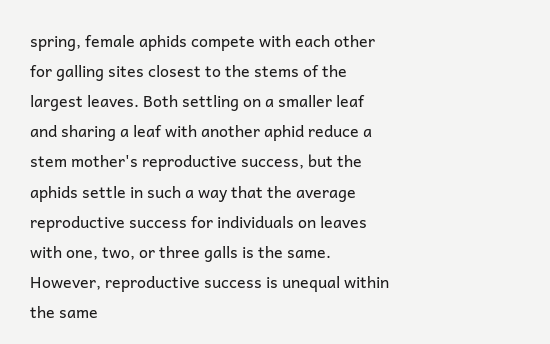spring, female aphids compete with each other for galling sites closest to the stems of the largest leaves. Both settling on a smaller leaf and sharing a leaf with another aphid reduce a stem mother's reproductive success, but the aphids settle in such a way that the average reproductive success for individuals on leaves with one, two, or three galls is the same. However, reproductive success is unequal within the same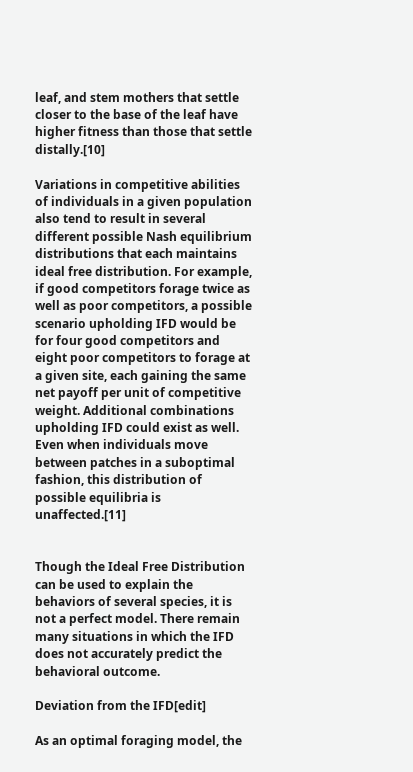leaf, and stem mothers that settle closer to the base of the leaf have higher fitness than those that settle distally.[10]

Variations in competitive abilities of individuals in a given population also tend to result in several different possible Nash equilibrium distributions that each maintains ideal free distribution. For example, if good competitors forage twice as well as poor competitors, a possible scenario upholding IFD would be for four good competitors and eight poor competitors to forage at a given site, each gaining the same net payoff per unit of competitive weight. Additional combinations upholding IFD could exist as well. Even when individuals move between patches in a suboptimal fashion, this distribution of possible equilibria is unaffected.[11]


Though the Ideal Free Distribution can be used to explain the behaviors of several species, it is not a perfect model. There remain many situations in which the IFD does not accurately predict the behavioral outcome.

Deviation from the IFD[edit]

As an optimal foraging model, the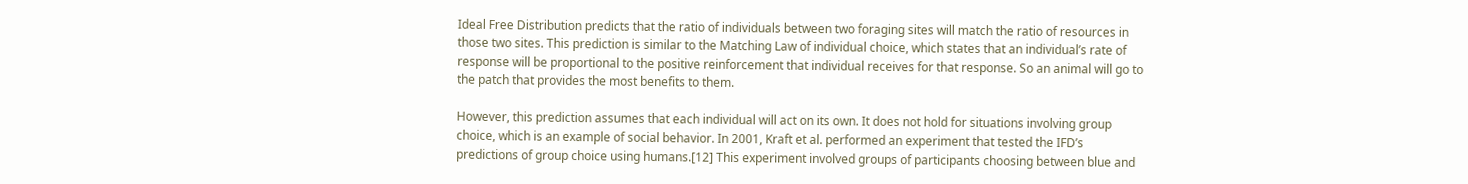Ideal Free Distribution predicts that the ratio of individuals between two foraging sites will match the ratio of resources in those two sites. This prediction is similar to the Matching Law of individual choice, which states that an individual’s rate of response will be proportional to the positive reinforcement that individual receives for that response. So an animal will go to the patch that provides the most benefits to them.

However, this prediction assumes that each individual will act on its own. It does not hold for situations involving group choice, which is an example of social behavior. In 2001, Kraft et al. performed an experiment that tested the IFD’s predictions of group choice using humans.[12] This experiment involved groups of participants choosing between blue and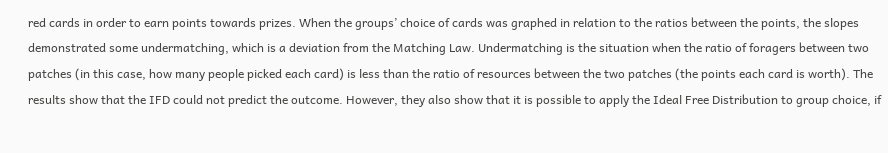red cards in order to earn points towards prizes. When the groups’ choice of cards was graphed in relation to the ratios between the points, the slopes demonstrated some undermatching, which is a deviation from the Matching Law. Undermatching is the situation when the ratio of foragers between two patches (in this case, how many people picked each card) is less than the ratio of resources between the two patches (the points each card is worth). The results show that the IFD could not predict the outcome. However, they also show that it is possible to apply the Ideal Free Distribution to group choice, if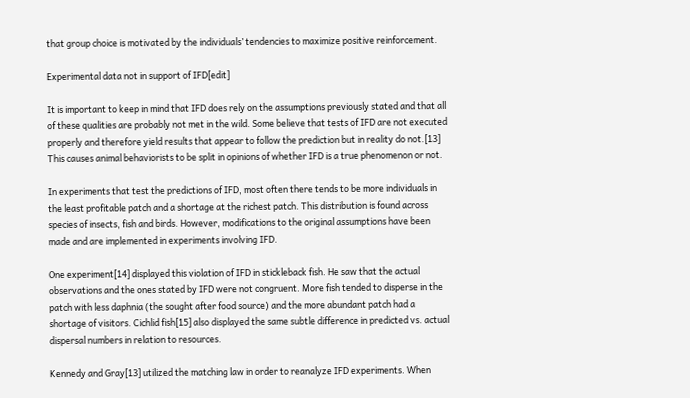that group choice is motivated by the individuals’ tendencies to maximize positive reinforcement.

Experimental data not in support of IFD[edit]

It is important to keep in mind that IFD does rely on the assumptions previously stated and that all of these qualities are probably not met in the wild. Some believe that tests of IFD are not executed properly and therefore yield results that appear to follow the prediction but in reality do not.[13] This causes animal behaviorists to be split in opinions of whether IFD is a true phenomenon or not.

In experiments that test the predictions of IFD, most often there tends to be more individuals in the least profitable patch and a shortage at the richest patch. This distribution is found across species of insects, fish and birds. However, modifications to the original assumptions have been made and are implemented in experiments involving IFD.

One experiment[14] displayed this violation of IFD in stickleback fish. He saw that the actual observations and the ones stated by IFD were not congruent. More fish tended to disperse in the patch with less daphnia (the sought after food source) and the more abundant patch had a shortage of visitors. Cichlid fish[15] also displayed the same subtle difference in predicted vs. actual dispersal numbers in relation to resources.

Kennedy and Gray[13] utilized the matching law in order to reanalyze IFD experiments. When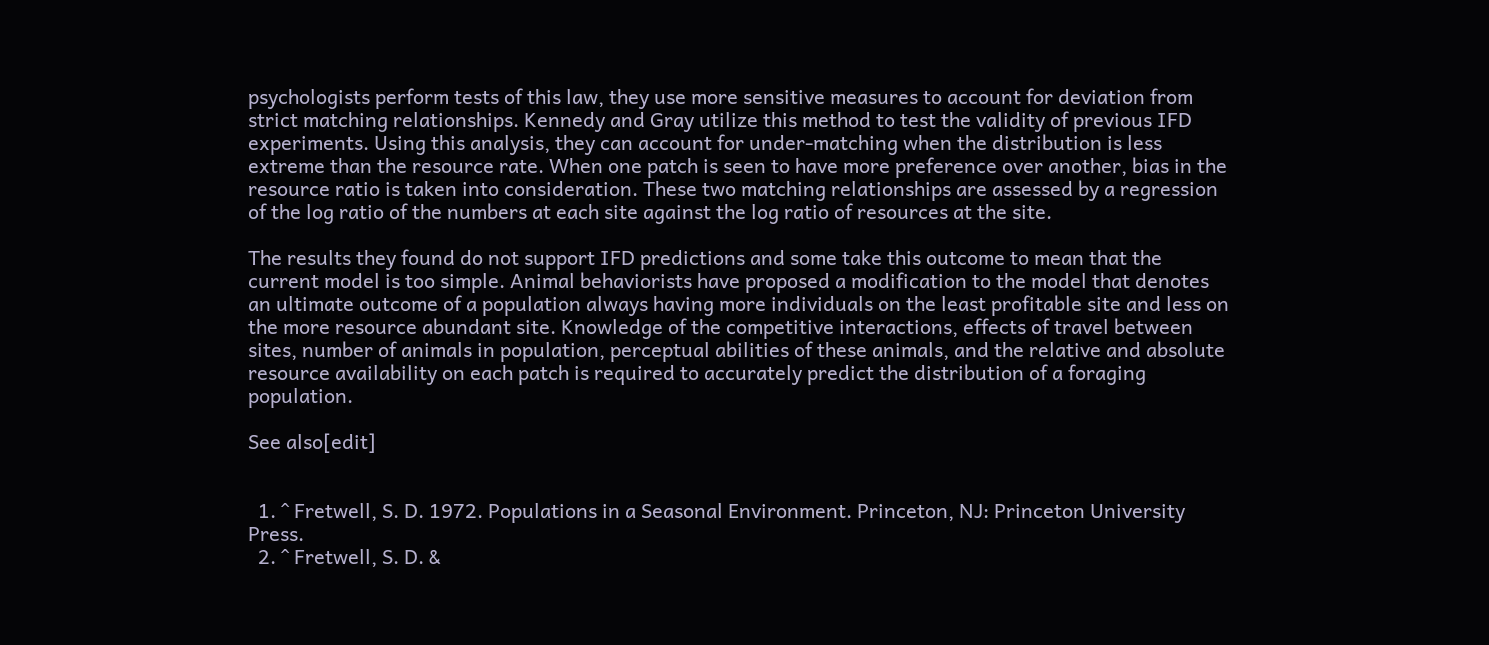psychologists perform tests of this law, they use more sensitive measures to account for deviation from strict matching relationships. Kennedy and Gray utilize this method to test the validity of previous IFD experiments. Using this analysis, they can account for under-matching when the distribution is less extreme than the resource rate. When one patch is seen to have more preference over another, bias in the resource ratio is taken into consideration. These two matching relationships are assessed by a regression of the log ratio of the numbers at each site against the log ratio of resources at the site.

The results they found do not support IFD predictions and some take this outcome to mean that the current model is too simple. Animal behaviorists have proposed a modification to the model that denotes an ultimate outcome of a population always having more individuals on the least profitable site and less on the more resource abundant site. Knowledge of the competitive interactions, effects of travel between sites, number of animals in population, perceptual abilities of these animals, and the relative and absolute resource availability on each patch is required to accurately predict the distribution of a foraging population.

See also[edit]


  1. ^ Fretwell, S. D. 1972. Populations in a Seasonal Environment. Princeton, NJ: Princeton University Press.
  2. ^ Fretwell, S. D. &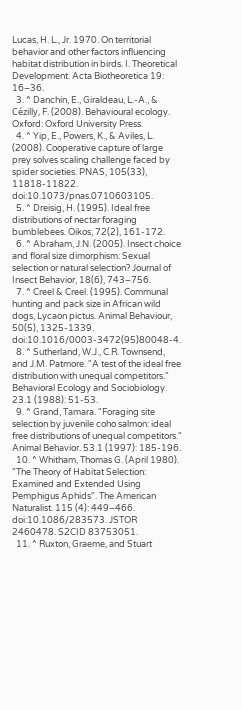Lucas, H. L., Jr. 1970. On territorial behavior and other factors influencing habitat distribution in birds. I. Theoretical Development. Acta Biotheoretica 19: 16–36.
  3. ^ Danchin, E., Giraldeau, L.-A., & Cézilly, F. (2008). Behavioural ecology. Oxford: Oxford University Press.
  4. ^ Yip, E., Powers, K., & Aviles, L. (2008). Cooperative capture of large prey solves scaling challenge faced by spider societies. PNAS, 105(33), 11818-11822. doi:10.1073/pnas.0710603105.
  5. ^ Dreisig, H. (1995). Ideal free distributions of nectar foraging bumblebees. Oikos, 72(2), 161-172.
  6. ^ Abraham, J.N. (2005). Insect choice and floral size dimorphism: Sexual selection or natural selection? Journal of Insect Behavior, 18(6), 743–756.
  7. ^ Creel & Creel. (1995). Communal hunting and pack size in African wild dogs, Lycaon pictus. Animal Behaviour, 50(5), 1325-1339. doi:10.1016/0003-3472(95)80048-4.
  8. ^ Sutherland, W.J., C.R. Townsend, and J.M. Patmore. "A test of the ideal free distribution with unequal competitors." Behavioral Ecology and Sociobiology. 23.1 (1988): 51-53.
  9. ^ Grand, Tamara. "Foraging site selection by juvenile coho salmon: ideal free distributions of unequal competitors." Animal Behavior. 53.1 (1997): 185-196.
  10. ^ Whitham, Thomas G. (April 1980). "The Theory of Habitat Selection: Examined and Extended Using Pemphigus Aphids". The American Naturalist. 115 (4): 449–466. doi:10.1086/283573. JSTOR 2460478. S2CID 83753051.
  11. ^ Ruxton, Graeme, and Stuart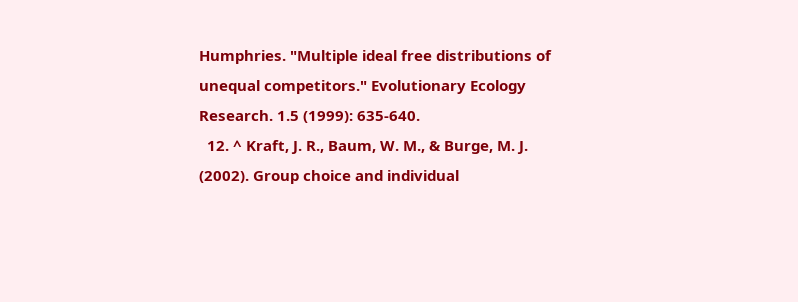Humphries. "Multiple ideal free distributions of unequal competitors." Evolutionary Ecology Research. 1.5 (1999): 635-640.
  12. ^ Kraft, J. R., Baum, W. M., & Burge, M. J. (2002). Group choice and individual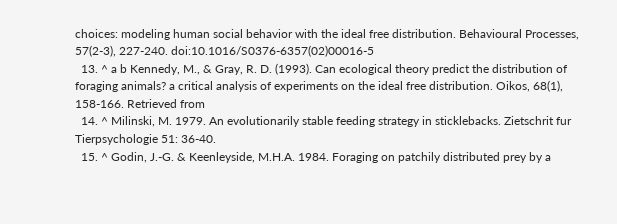choices: modeling human social behavior with the ideal free distribution. Behavioural Processes, 57(2-3), 227-240. doi:10.1016/S0376-6357(02)00016-5
  13. ^ a b Kennedy, M., & Gray, R. D. (1993). Can ecological theory predict the distribution of foraging animals? a critical analysis of experiments on the ideal free distribution. Oikos, 68(1), 158-166. Retrieved from
  14. ^ Milinski, M. 1979. An evolutionarily stable feeding strategy in sticklebacks. Zietschrit fur Tierpsychologie 51: 36-40.
  15. ^ Godin, J.-G. & Keenleyside, M.H.A. 1984. Foraging on patchily distributed prey by a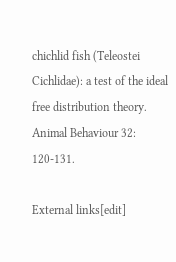chichlid fish (Teleostei Cichlidae): a test of the ideal free distribution theory. Animal Behaviour 32: 120-131.

External links[edit]